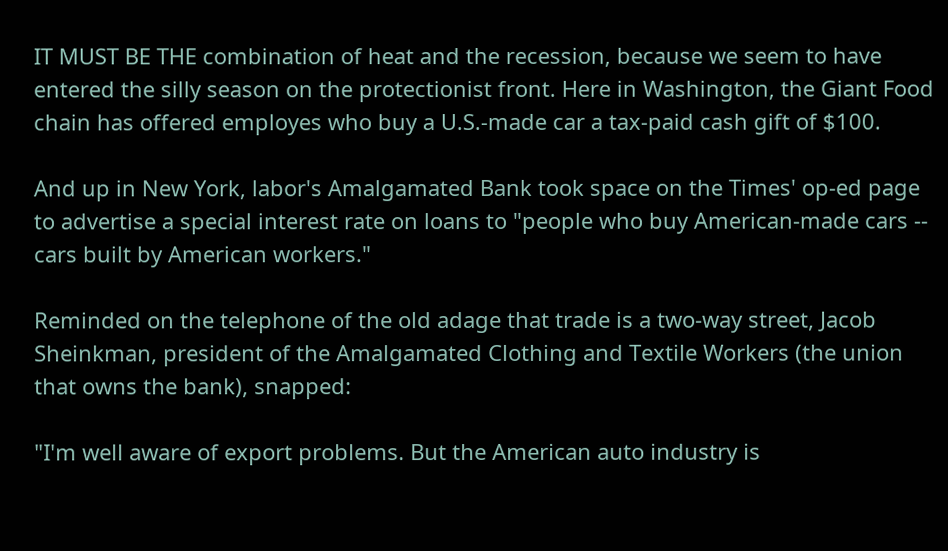IT MUST BE THE combination of heat and the recession, because we seem to have entered the silly season on the protectionist front. Here in Washington, the Giant Food chain has offered employes who buy a U.S.-made car a tax-paid cash gift of $100.

And up in New York, labor's Amalgamated Bank took space on the Times' op-ed page to advertise a special interest rate on loans to "people who buy American-made cars -- cars built by American workers."

Reminded on the telephone of the old adage that trade is a two-way street, Jacob Sheinkman, president of the Amalgamated Clothing and Textile Workers (the union that owns the bank), snapped:

"I'm well aware of export problems. But the American auto industry is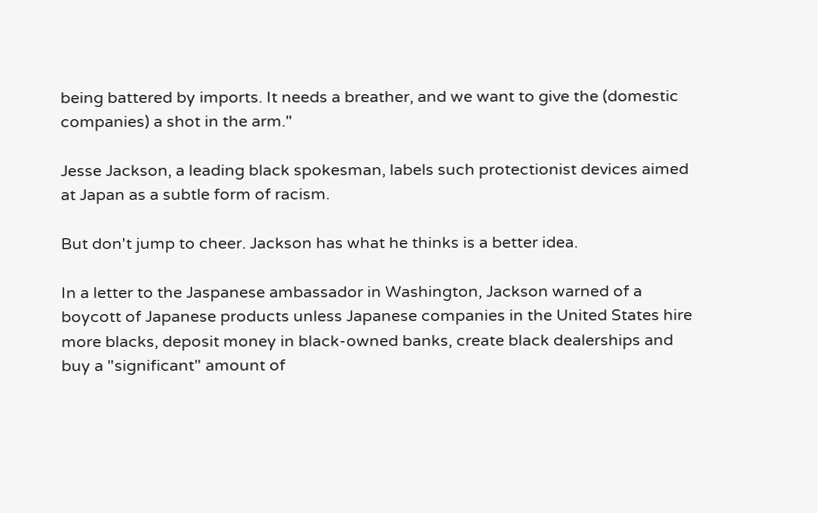being battered by imports. It needs a breather, and we want to give the (domestic companies) a shot in the arm."

Jesse Jackson, a leading black spokesman, labels such protectionist devices aimed at Japan as a subtle form of racism.

But don't jump to cheer. Jackson has what he thinks is a better idea.

In a letter to the Jaspanese ambassador in Washington, Jackson warned of a boycott of Japanese products unless Japanese companies in the United States hire more blacks, deposit money in black-owned banks, create black dealerships and buy a "significant" amount of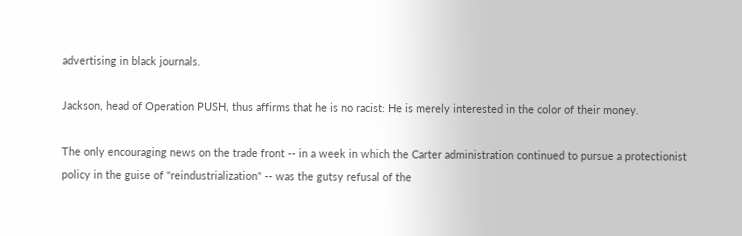advertising in black journals.

Jackson, head of Operation PUSH, thus affirms that he is no racist: He is merely interested in the color of their money.

The only encouraging news on the trade front -- in a week in which the Carter administration continued to pursue a protectionist policy in the guise of "reindustrialization" -- was the gutsy refusal of the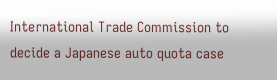International Trade Commission to decide a Japanese auto quota case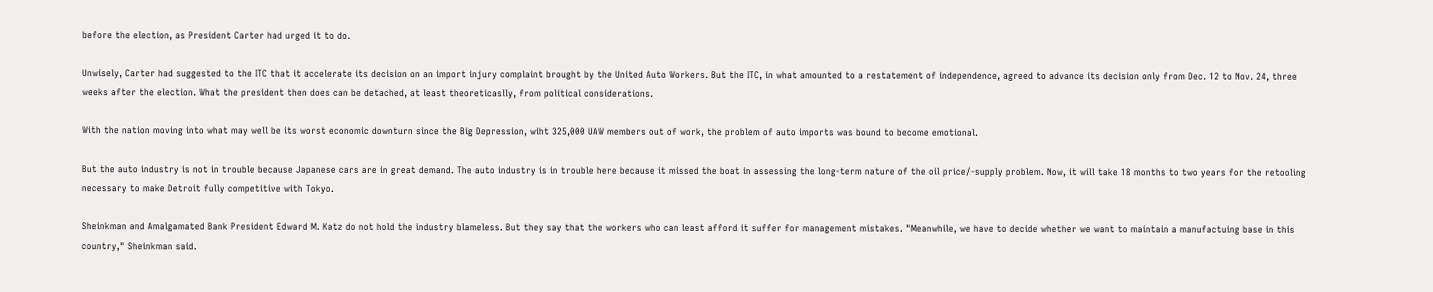before the election, as President Carter had urged it to do.

Unwisely, Carter had suggested to the ITC that it accelerate its decision on an import injury complaint brought by the United Auto Workers. But the ITC, in what amounted to a restatement of independence, agreed to advance its decision only from Dec. 12 to Nov. 24, three weeks after the election. What the president then does can be detached, at least theoreticaslly, from political considerations.

With the nation moving into what may well be its worst economic downturn since the Big Depression, wiht 325,000 UAW members out of work, the problem of auto imports was bound to become emotional.

But the auto industry is not in trouble because Japanese cars are in great demand. The auto industry is in trouble here because it missed the boat in assessing the long-term nature of the oil price/-supply problem. Now, it will take 18 months to two years for the retooling necessary to make Detroit fully competitive with Tokyo.

Sheinkman and Amalgamated Bank President Edward M. Katz do not hold the industry blameless. But they say that the workers who can least afford it suffer for management mistakes. "Meanwhile, we have to decide whether we want to maintain a manufactuing base in this country," Sheinkman said.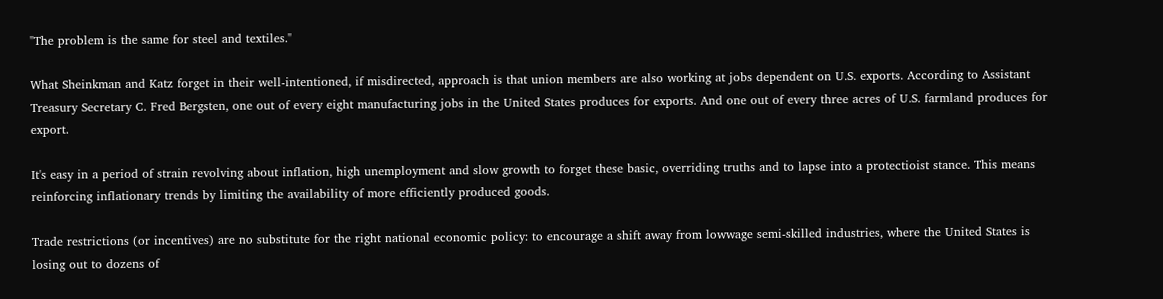"The problem is the same for steel and textiles."

What Sheinkman and Katz forget in their well-intentioned, if misdirected, approach is that union members are also working at jobs dependent on U.S. exports. According to Assistant Treasury Secretary C. Fred Bergsten, one out of every eight manufacturing jobs in the United States produces for exports. And one out of every three acres of U.S. farmland produces for export.

It's easy in a period of strain revolving about inflation, high unemployment and slow growth to forget these basic, overriding truths and to lapse into a protectioist stance. This means reinforcing inflationary trends by limiting the availability of more efficiently produced goods.

Trade restrictions (or incentives) are no substitute for the right national economic policy: to encourage a shift away from lowwage semi-skilled industries, where the United States is losing out to dozens of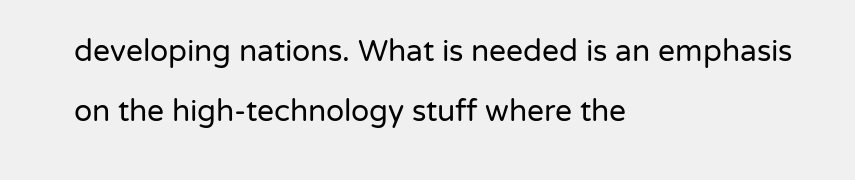developing nations. What is needed is an emphasis on the high-technology stuff where the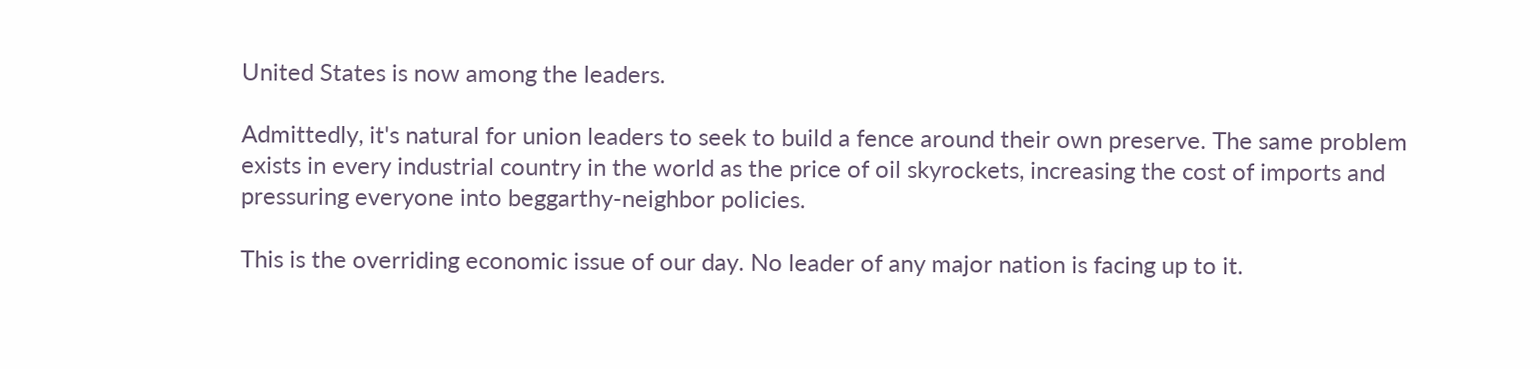United States is now among the leaders.

Admittedly, it's natural for union leaders to seek to build a fence around their own preserve. The same problem exists in every industrial country in the world as the price of oil skyrockets, increasing the cost of imports and pressuring everyone into beggarthy-neighbor policies.

This is the overriding economic issue of our day. No leader of any major nation is facing up to it.